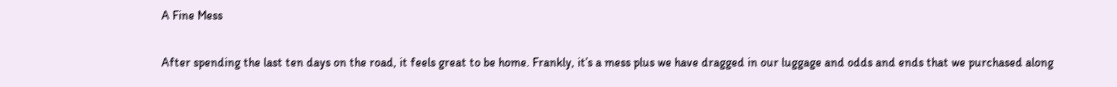A Fine Mess

After spending the last ten days on the road, it feels great to be home. Frankly, it’s a mess plus we have dragged in our luggage and odds and ends that we purchased along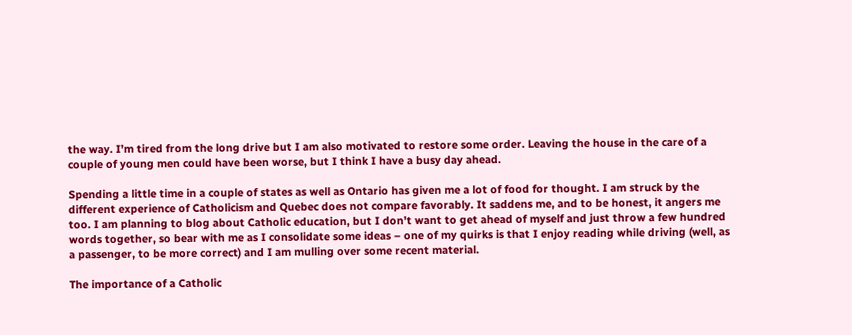the way. I’m tired from the long drive but I am also motivated to restore some order. Leaving the house in the care of a couple of young men could have been worse, but I think I have a busy day ahead.

Spending a little time in a couple of states as well as Ontario has given me a lot of food for thought. I am struck by the different experience of Catholicism and Quebec does not compare favorably. It saddens me, and to be honest, it angers me too. I am planning to blog about Catholic education, but I don’t want to get ahead of myself and just throw a few hundred words together, so bear with me as I consolidate some ideas – one of my quirks is that I enjoy reading while driving (well, as a passenger, to be more correct) and I am mulling over some recent material.

The importance of a Catholic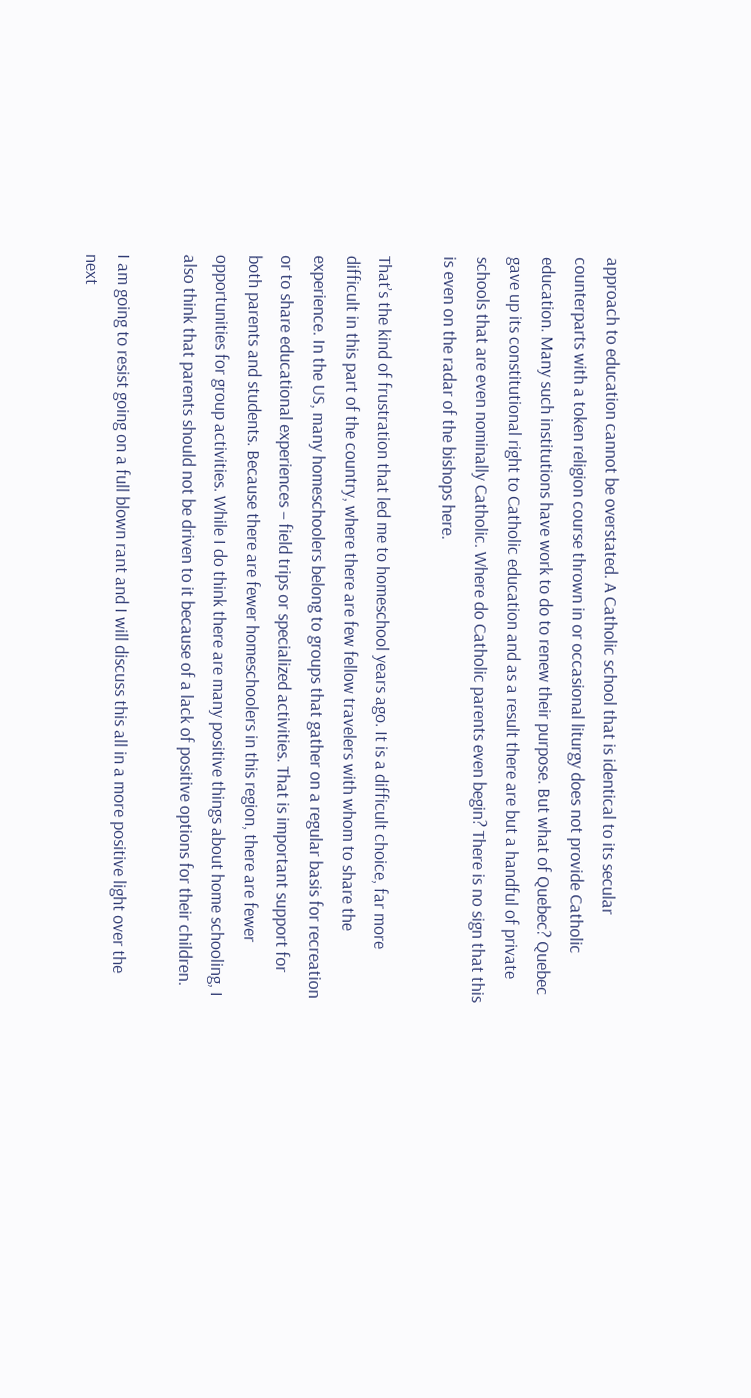approach to education cannot be overstated. A Catholic school that is identical to its secular counterparts with a token religion course thrown in or occasional liturgy does not provide Catholic education. Many such institutions have work to do to renew their purpose. But what of Quebec? Quebec gave up its constitutional right to Catholic education and as a result there are but a handful of private schools that are even nominally Catholic. Where do Catholic parents even begin? There is no sign that this is even on the radar of the bishops here.

That’s the kind of frustration that led me to homeschool years ago. It is a difficult choice, far more difficult in this part of the country, where there are few fellow travelers with whom to share the experience. In the US, many homeschoolers belong to groups that gather on a regular basis for recreation or to share educational experiences – field trips or specialized activities. That is important support for both parents and students. Because there are fewer homeschoolers in this region, there are fewer opportunities for group activities. While I do think there are many positive things about home schooling, I also think that parents should not be driven to it because of a lack of positive options for their children.

I am going to resist going on a full blown rant and I will discuss this all in a more positive light over the next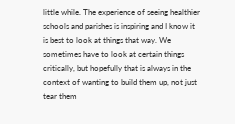little while. The experience of seeing healthier schools and parishes is inspiring and I know it is best to look at things that way. We sometimes have to look at certain things critically, but hopefully that is always in the context of wanting to build them up, not just tear them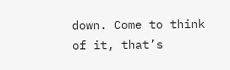down. Come to think of it, that’s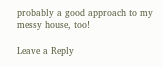probably a good approach to my messy house, too!

Leave a Reply